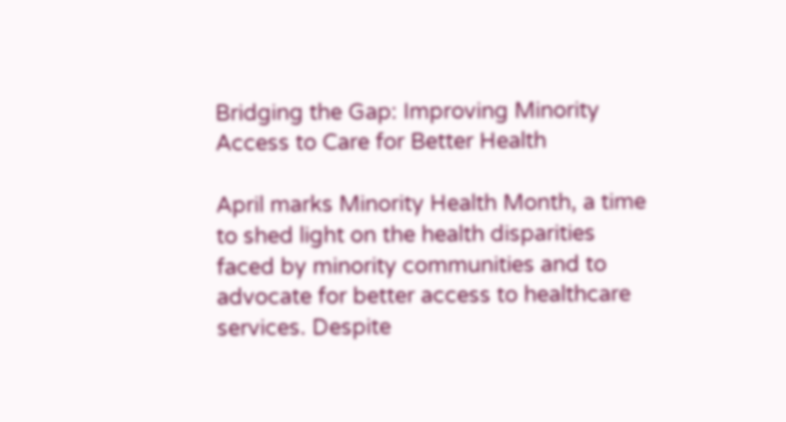Bridging the Gap: Improving Minority Access to Care for Better Health

April marks Minority Health Month, a time to shed light on the health disparities faced by minority communities and to advocate for better access to healthcare services. Despite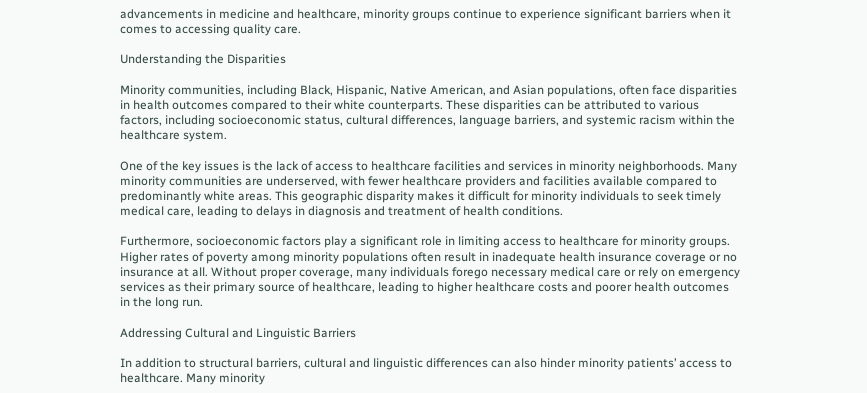advancements in medicine and healthcare, minority groups continue to experience significant barriers when it comes to accessing quality care.

Understanding the Disparities

Minority communities, including Black, Hispanic, Native American, and Asian populations, often face disparities in health outcomes compared to their white counterparts. These disparities can be attributed to various factors, including socioeconomic status, cultural differences, language barriers, and systemic racism within the healthcare system.

One of the key issues is the lack of access to healthcare facilities and services in minority neighborhoods. Many minority communities are underserved, with fewer healthcare providers and facilities available compared to predominantly white areas. This geographic disparity makes it difficult for minority individuals to seek timely medical care, leading to delays in diagnosis and treatment of health conditions.

Furthermore, socioeconomic factors play a significant role in limiting access to healthcare for minority groups. Higher rates of poverty among minority populations often result in inadequate health insurance coverage or no insurance at all. Without proper coverage, many individuals forego necessary medical care or rely on emergency services as their primary source of healthcare, leading to higher healthcare costs and poorer health outcomes in the long run.

Addressing Cultural and Linguistic Barriers

In addition to structural barriers, cultural and linguistic differences can also hinder minority patients’ access to healthcare. Many minority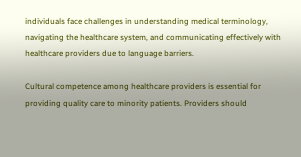individuals face challenges in understanding medical terminology, navigating the healthcare system, and communicating effectively with healthcare providers due to language barriers.

Cultural competence among healthcare providers is essential for providing quality care to minority patients. Providers should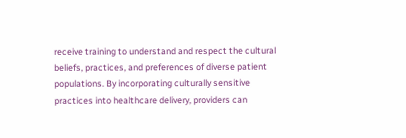receive training to understand and respect the cultural beliefs, practices, and preferences of diverse patient populations. By incorporating culturally sensitive practices into healthcare delivery, providers can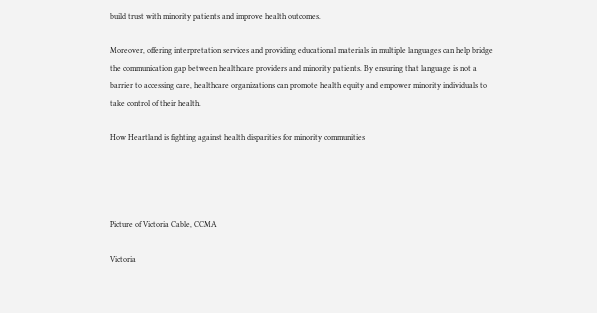build trust with minority patients and improve health outcomes.

Moreover, offering interpretation services and providing educational materials in multiple languages can help bridge the communication gap between healthcare providers and minority patients. By ensuring that language is not a barrier to accessing care, healthcare organizations can promote health equity and empower minority individuals to take control of their health.

How Heartland is fighting against health disparities for minority communities




Picture of Victoria Cable, CCMA

Victoria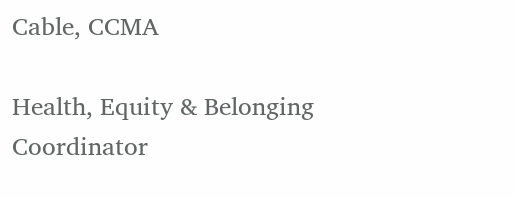Cable, CCMA

Health, Equity & Belonging Coordinator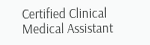Certified Clinical Medical Assistant